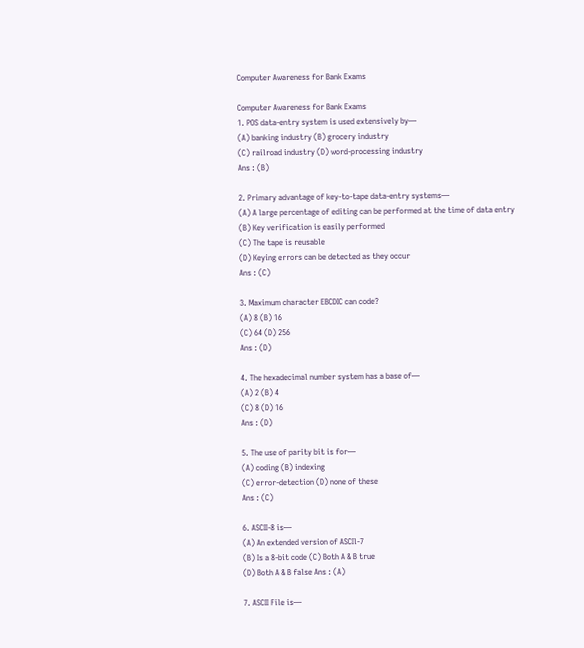Computer Awareness for Bank Exams

Computer Awareness for Bank Exams
1. POS data-entry system is used extensively by—
(A) banking industry (B) grocery industry
(C) railroad industry (D) word-processing industry
Ans : (B)

2. Primary advantage of key-to-tape data-entry systems—
(A) A large percentage of editing can be performed at the time of data entry
(B) Key verification is easily performed
(C) The tape is reusable
(D) Keying errors can be detected as they occur
Ans : (C)

3. Maximum character EBCDIC can code?
(A) 8 (B) 16
(C) 64 (D) 256
Ans : (D)

4. The hexadecimal number system has a base of—
(A) 2 (B) 4
(C) 8 (D) 16
Ans : (D)

5. The use of parity bit is for—
(A) coding (B) indexing
(C) error-detection (D) none of these
Ans : (C)

6. ASCII-8 is—
(A) An extended version of ASCIl-7
(B) Is a 8-bit code (C) Both A & B true
(D) Both A & B false Ans : (A)

7. ASCII File is—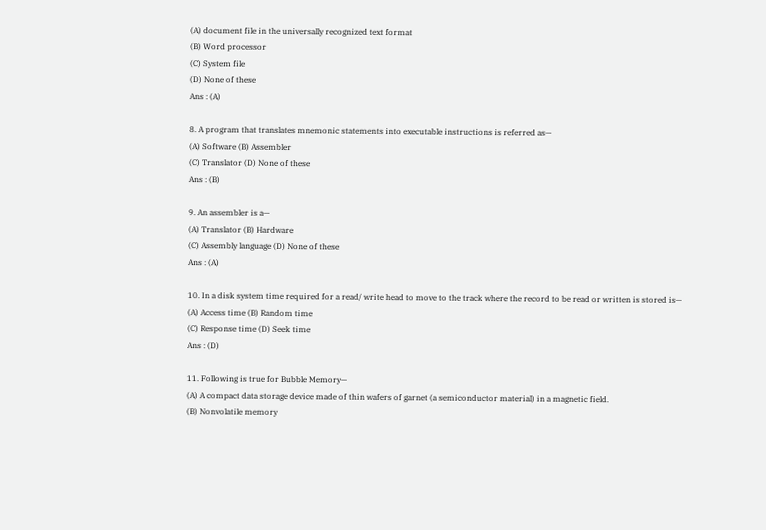(A) document file in the universally recognized text format
(B) Word processor
(C) System file
(D) None of these
Ans : (A)

8. A program that translates mnemonic statements into executable instructions is referred as—
(A) Software (B) Assembler
(C) Translator (D) None of these
Ans : (B)

9. An assembler is a—
(A) Translator (B) Hardware
(C) Assembly language (D) None of these
Ans : (A)

10. In a disk system time required for a read/ write head to move to the track where the record to be read or written is stored is—
(A) Access time (B) Random time
(C) Response time (D) Seek time
Ans : (D)

11. Following is true for Bubble Memory—
(A) A compact data storage device made of thin wafers of garnet (a semiconductor material) in a magnetic field.
(B) Nonvolatile memory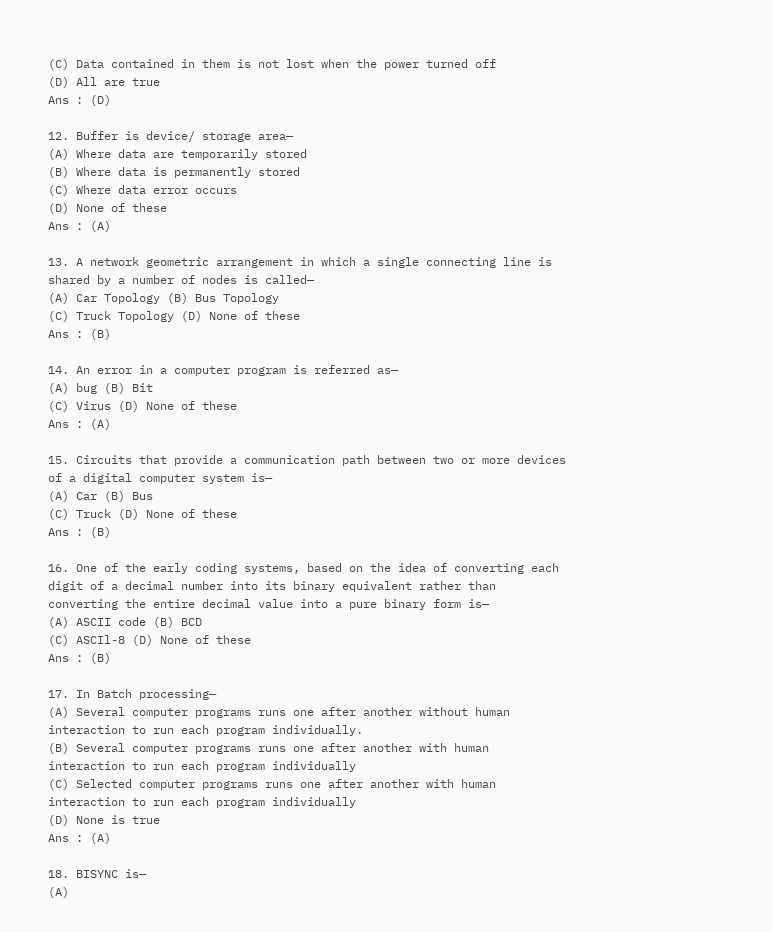(C) Data contained in them is not lost when the power turned off
(D) All are true
Ans : (D)

12. Buffer is device/ storage area—
(A) Where data are temporarily stored
(B) Where data is permanently stored
(C) Where data error occurs
(D) None of these
Ans : (A)

13. A network geometric arrangement in which a single connecting line is shared by a number of nodes is called—
(A) Car Topology (B) Bus Topology
(C) Truck Topology (D) None of these
Ans : (B)

14. An error in a computer program is referred as—
(A) bug (B) Bit
(C) Virus (D) None of these
Ans : (A)

15. Circuits that provide a communication path between two or more devices of a digital computer system is—
(A) Car (B) Bus
(C) Truck (D) None of these
Ans : (B)

16. One of the early coding systems, based on the idea of converting each digit of a decimal number into its binary equivalent rather than converting the entire decimal value into a pure binary form is—
(A) ASCII code (B) BCD
(C) ASCIl-8 (D) None of these
Ans : (B)

17. In Batch processing—
(A) Several computer programs runs one after another without human interaction to run each program individually.
(B) Several computer programs runs one after another with human interaction to run each program individually
(C) Selected computer programs runs one after another with human interaction to run each program individually
(D) None is true
Ans : (A)

18. BISYNC is—
(A)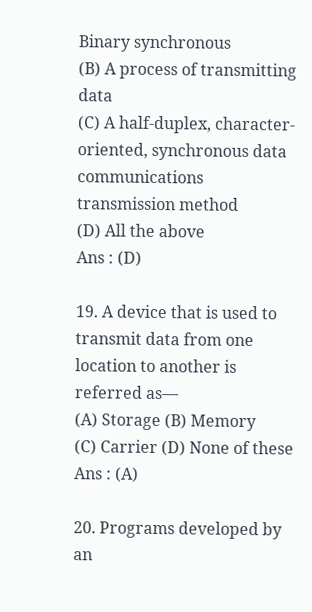Binary synchronous
(B) A process of transmitting data
(C) A half-duplex, character-oriented, synchronous data communications transmission method
(D) All the above
Ans : (D)

19. A device that is used to transmit data from one location to another is referred as—
(A) Storage (B) Memory
(C) Carrier (D) None of these
Ans : (A)

20. Programs developed by an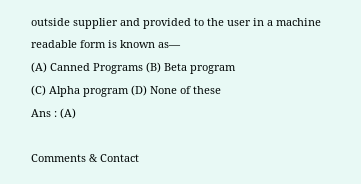outside supplier and provided to the user in a machine readable form is known as—
(A) Canned Programs (B) Beta program
(C) Alpha program (D) None of these
Ans : (A)

Comments & Contact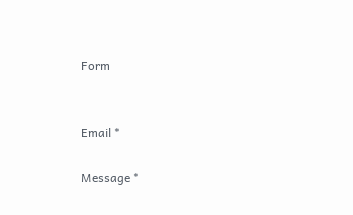Form


Email *

Message *